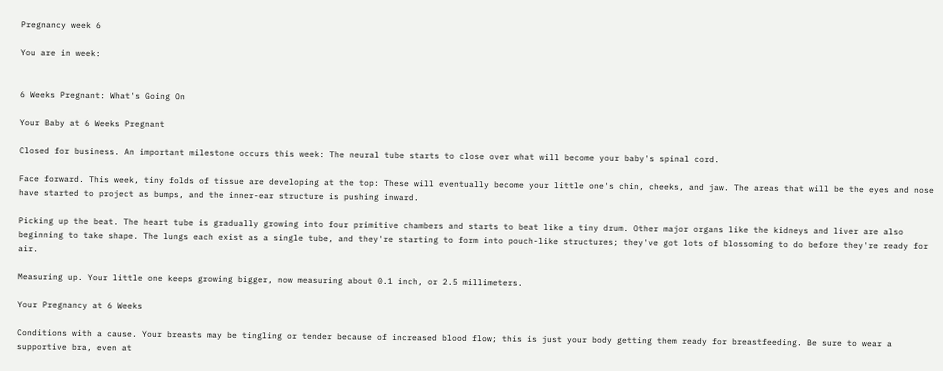Pregnancy week 6

You are in week:


6 Weeks Pregnant: What's Going On

Your Baby at 6 Weeks Pregnant

Closed for business. An important milestone occurs this week: The neural tube starts to close over what will become your baby's spinal cord.

Face forward. This week, tiny folds of tissue are developing at the top: These will eventually become your little one's chin, cheeks, and jaw. The areas that will be the eyes and nose have started to project as bumps, and the inner-ear structure is pushing inward.

Picking up the beat. The heart tube is gradually growing into four primitive chambers and starts to beat like a tiny drum. Other major organs like the kidneys and liver are also beginning to take shape. The lungs each exist as a single tube, and they're starting to form into pouch-like structures; they've got lots of blossoming to do before they're ready for air.

Measuring up. Your little one keeps growing bigger, now measuring about 0.1 inch, or 2.5 millimeters.

Your Pregnancy at 6 Weeks

Conditions with a cause. Your breasts may be tingling or tender because of increased blood flow; this is just your body getting them ready for breastfeeding. Be sure to wear a supportive bra, even at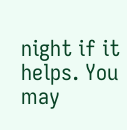night if it helps. You may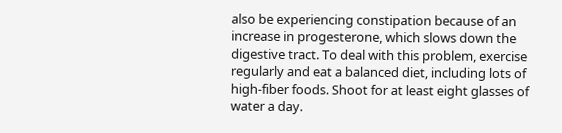also be experiencing constipation because of an increase in progesterone, which slows down the digestive tract. To deal with this problem, exercise regularly and eat a balanced diet, including lots of high-fiber foods. Shoot for at least eight glasses of water a day.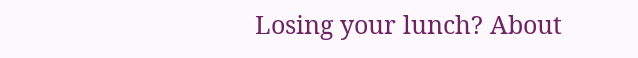Losing your lunch? About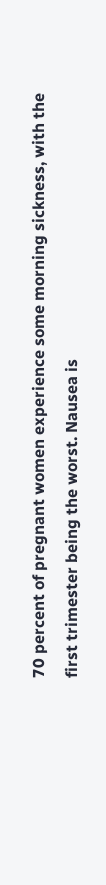70 percent of pregnant women experience some morning sickness, with the first trimester being the worst. Nausea is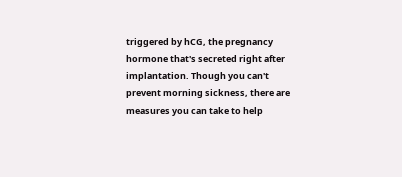triggered by hCG, the pregnancy hormone that's secreted right after implantation. Though you can't prevent morning sickness, there are measures you can take to help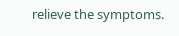relieve the symptoms.